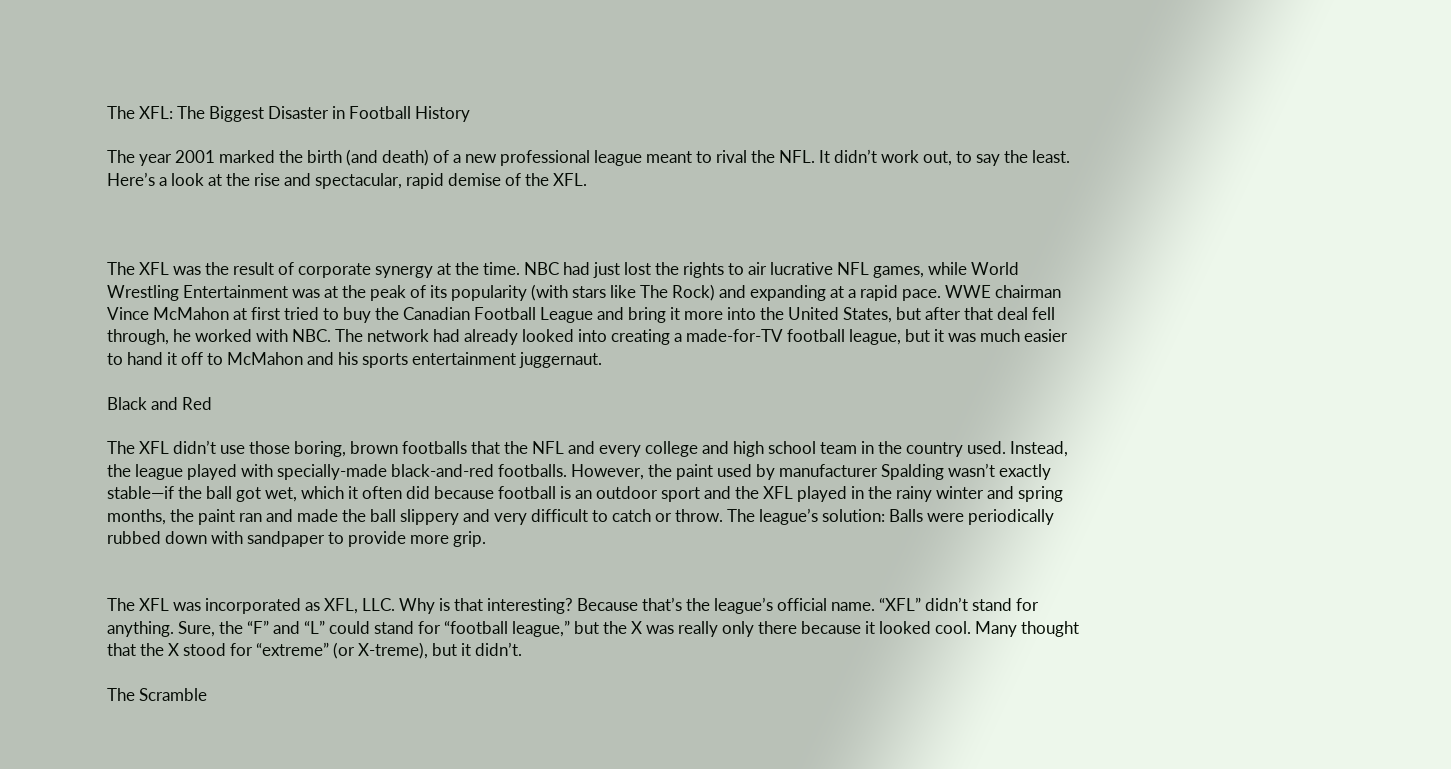The XFL: The Biggest Disaster in Football History

The year 2001 marked the birth (and death) of a new professional league meant to rival the NFL. It didn’t work out, to say the least. Here’s a look at the rise and spectacular, rapid demise of the XFL.



The XFL was the result of corporate synergy at the time. NBC had just lost the rights to air lucrative NFL games, while World Wrestling Entertainment was at the peak of its popularity (with stars like The Rock) and expanding at a rapid pace. WWE chairman Vince McMahon at first tried to buy the Canadian Football League and bring it more into the United States, but after that deal fell through, he worked with NBC. The network had already looked into creating a made-for-TV football league, but it was much easier to hand it off to McMahon and his sports entertainment juggernaut.

Black and Red

The XFL didn’t use those boring, brown footballs that the NFL and every college and high school team in the country used. Instead, the league played with specially-made black-and-red footballs. However, the paint used by manufacturer Spalding wasn’t exactly stable—if the ball got wet, which it often did because football is an outdoor sport and the XFL played in the rainy winter and spring months, the paint ran and made the ball slippery and very difficult to catch or throw. The league’s solution: Balls were periodically rubbed down with sandpaper to provide more grip.


The XFL was incorporated as XFL, LLC. Why is that interesting? Because that’s the league’s official name. “XFL” didn’t stand for anything. Sure, the “F” and “L” could stand for “football league,” but the X was really only there because it looked cool. Many thought that the X stood for “extreme” (or X-treme), but it didn’t.

The Scramble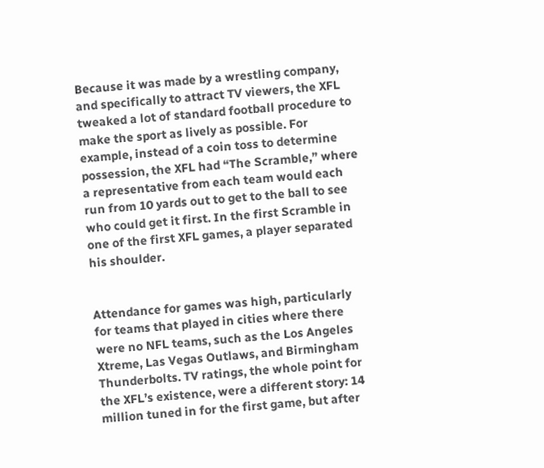Because it was made by a wrestling company, and specifically to attract TV viewers, the XFL tweaked a lot of standard football procedure to make the sport as lively as possible. For example, instead of a coin toss to determine possession, the XFL had “The Scramble,” where a representative from each team would each run from 10 yards out to get to the ball to see who could get it first. In the first Scramble in one of the first XFL games, a player separated his shoulder.


Attendance for games was high, particularly for teams that played in cities where there were no NFL teams, such as the Los Angeles Xtreme, Las Vegas Outlaws, and Birmingham Thunderbolts. TV ratings, the whole point for the XFL’s existence, were a different story: 14 million tuned in for the first game, but after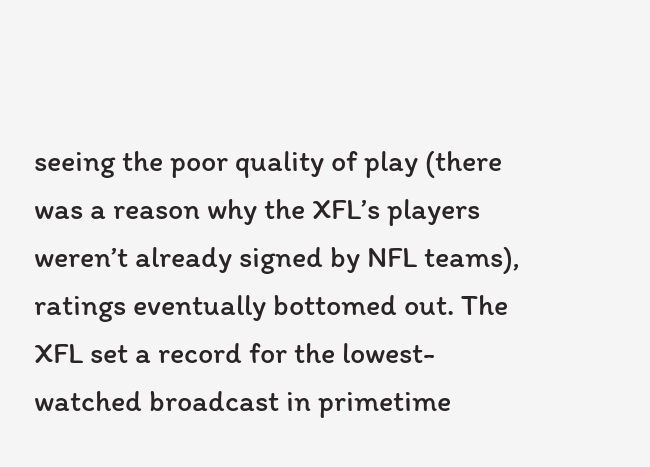seeing the poor quality of play (there was a reason why the XFL’s players weren’t already signed by NFL teams), ratings eventually bottomed out. The XFL set a record for the lowest-watched broadcast in primetime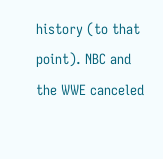history (to that point). NBC and the WWE canceled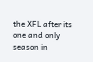the XFL after its one and only season in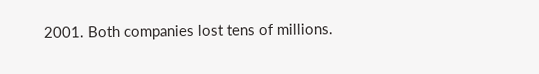2001. Both companies lost tens of millions.